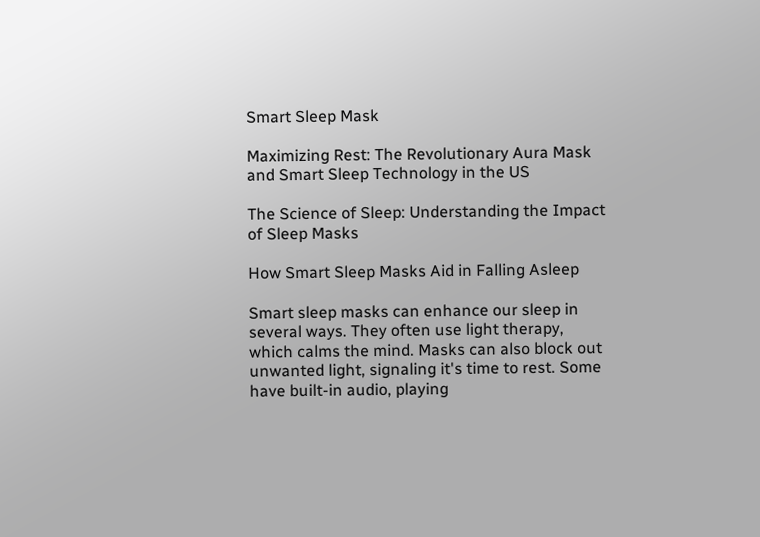Smart Sleep Mask

Maximizing Rest: The Revolutionary Aura Mask and Smart Sleep Technology in the US

The Science of Sleep: Understanding the Impact of Sleep Masks

How Smart Sleep Masks Aid in Falling Asleep

Smart sleep masks can enhance our sleep in several ways. They often use light therapy, which calms the mind. Masks can also block out unwanted light, signaling it's time to rest. Some have built-in audio, playing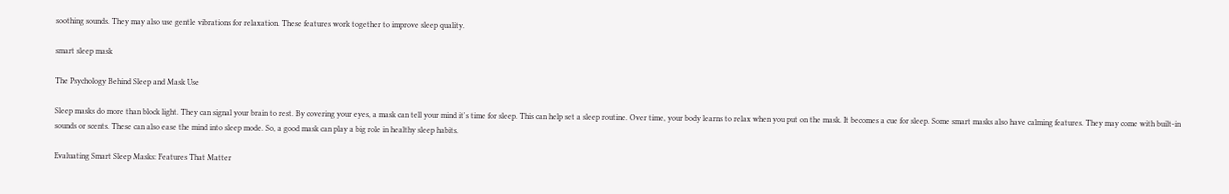soothing sounds. They may also use gentle vibrations for relaxation. These features work together to improve sleep quality.

smart sleep mask

The Psychology Behind Sleep and Mask Use

Sleep masks do more than block light. They can signal your brain to rest. By covering your eyes, a mask can tell your mind it's time for sleep. This can help set a sleep routine. Over time, your body learns to relax when you put on the mask. It becomes a cue for sleep. Some smart masks also have calming features. They may come with built-in sounds or scents. These can also ease the mind into sleep mode. So, a good mask can play a big role in healthy sleep habits.

Evaluating Smart Sleep Masks: Features That Matter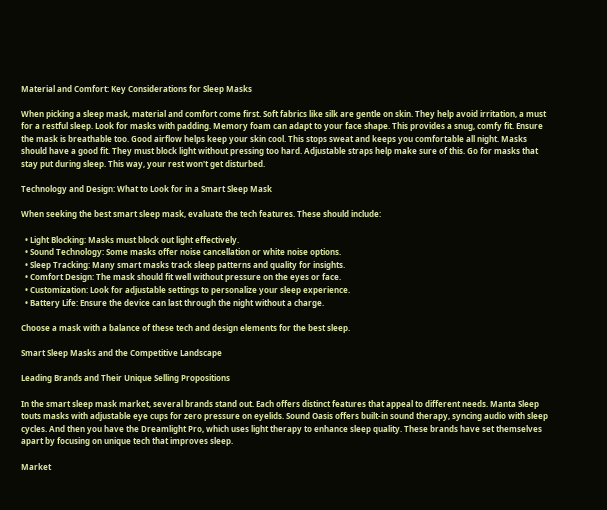Material and Comfort: Key Considerations for Sleep Masks

When picking a sleep mask, material and comfort come first. Soft fabrics like silk are gentle on skin. They help avoid irritation, a must for a restful sleep. Look for masks with padding. Memory foam can adapt to your face shape. This provides a snug, comfy fit. Ensure the mask is breathable too. Good airflow helps keep your skin cool. This stops sweat and keeps you comfortable all night. Masks should have a good fit. They must block light without pressing too hard. Adjustable straps help make sure of this. Go for masks that stay put during sleep. This way, your rest won't get disturbed.

Technology and Design: What to Look for in a Smart Sleep Mask

When seeking the best smart sleep mask, evaluate the tech features. These should include:

  • Light Blocking: Masks must block out light effectively.
  • Sound Technology: Some masks offer noise cancellation or white noise options.
  • Sleep Tracking: Many smart masks track sleep patterns and quality for insights.
  • Comfort Design: The mask should fit well without pressure on the eyes or face.
  • Customization: Look for adjustable settings to personalize your sleep experience.
  • Battery Life: Ensure the device can last through the night without a charge.

Choose a mask with a balance of these tech and design elements for the best sleep.

Smart Sleep Masks and the Competitive Landscape

Leading Brands and Their Unique Selling Propositions

In the smart sleep mask market, several brands stand out. Each offers distinct features that appeal to different needs. Manta Sleep touts masks with adjustable eye cups for zero pressure on eyelids. Sound Oasis offers built-in sound therapy, syncing audio with sleep cycles. And then you have the Dreamlight Pro, which uses light therapy to enhance sleep quality. These brands have set themselves apart by focusing on unique tech that improves sleep.

Market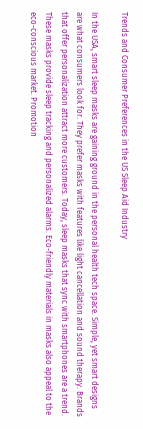Trends and Consumer Preferences in the US Sleep Aid Industry

In the USA, smart sleep masks are gaining ground in the personal health tech space. Simple, yet smart designs are what consumers look for. They prefer masks with features like light cancellation and sound therapy. Brands that offer personalization attract more customers. Today, sleep masks that sync with smartphones are a trend. These masks provide sleep tracking and personalized alarms. Eco-friendly materials in masks also appeal to the eco-conscious market. Promotion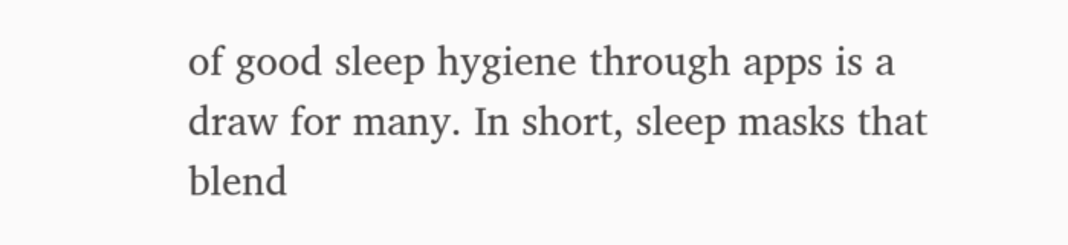of good sleep hygiene through apps is a draw for many. In short, sleep masks that blend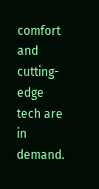comfort and cutting-edge tech are in demand.